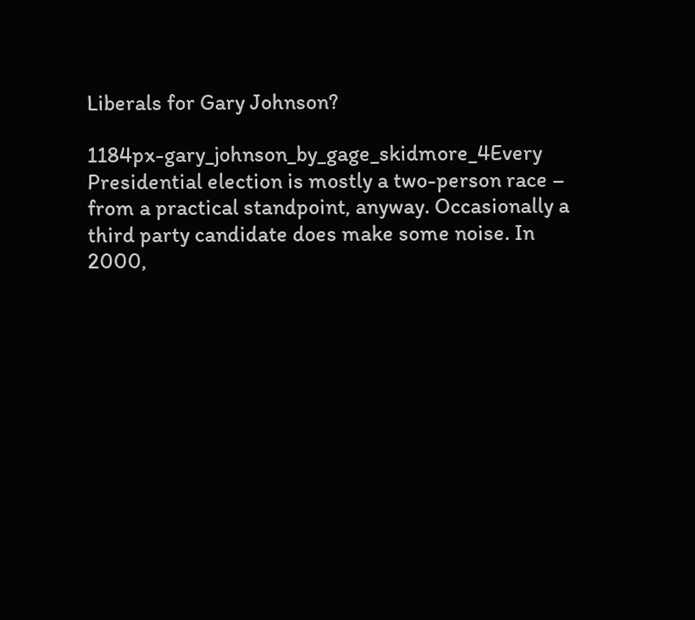Liberals for Gary Johnson?

1184px-gary_johnson_by_gage_skidmore_4Every Presidential election is mostly a two-person race – from a practical standpoint, anyway. Occasionally a third party candidate does make some noise. In 2000,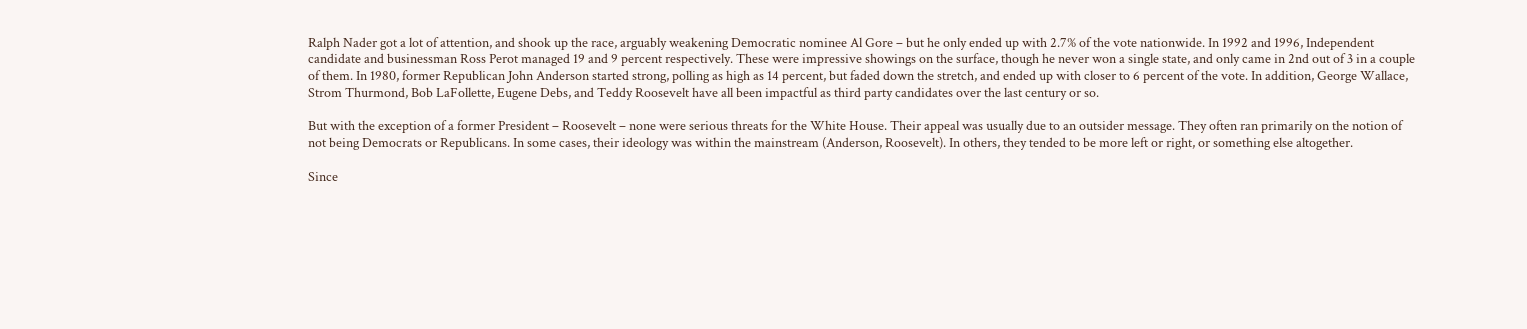Ralph Nader got a lot of attention, and shook up the race, arguably weakening Democratic nominee Al Gore – but he only ended up with 2.7% of the vote nationwide. In 1992 and 1996, Independent candidate and businessman Ross Perot managed 19 and 9 percent respectively. These were impressive showings on the surface, though he never won a single state, and only came in 2nd out of 3 in a couple of them. In 1980, former Republican John Anderson started strong, polling as high as 14 percent, but faded down the stretch, and ended up with closer to 6 percent of the vote. In addition, George Wallace, Strom Thurmond, Bob LaFollette, Eugene Debs, and Teddy Roosevelt have all been impactful as third party candidates over the last century or so.

But with the exception of a former President – Roosevelt – none were serious threats for the White House. Their appeal was usually due to an outsider message. They often ran primarily on the notion of not being Democrats or Republicans. In some cases, their ideology was within the mainstream (Anderson, Roosevelt). In others, they tended to be more left or right, or something else altogether.

Since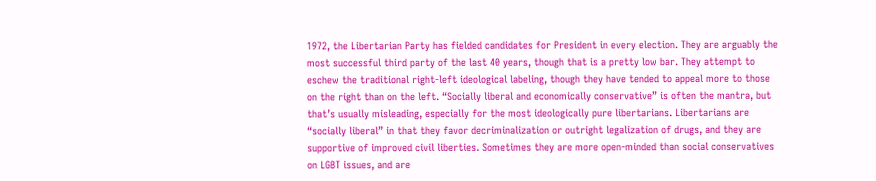1972, the Libertarian Party has fielded candidates for President in every election. They are arguably the most successful third party of the last 40 years, though that is a pretty low bar. They attempt to eschew the traditional right-left ideological labeling, though they have tended to appeal more to those on the right than on the left. “Socially liberal and economically conservative” is often the mantra, but that’s usually misleading, especially for the most ideologically pure libertarians. Libertarians are “socially liberal” in that they favor decriminalization or outright legalization of drugs, and they are supportive of improved civil liberties. Sometimes they are more open-minded than social conservatives on LGBT issues, and are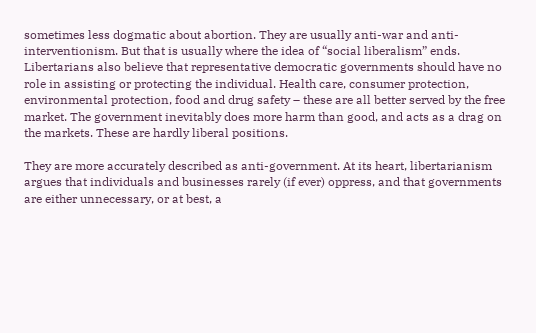sometimes less dogmatic about abortion. They are usually anti-war and anti-interventionism. But that is usually where the idea of “social liberalism” ends. Libertarians also believe that representative democratic governments should have no role in assisting or protecting the individual. Health care, consumer protection, environmental protection, food and drug safety – these are all better served by the free market. The government inevitably does more harm than good, and acts as a drag on the markets. These are hardly liberal positions.

They are more accurately described as anti-government. At its heart, libertarianism argues that individuals and businesses rarely (if ever) oppress, and that governments are either unnecessary, or at best, a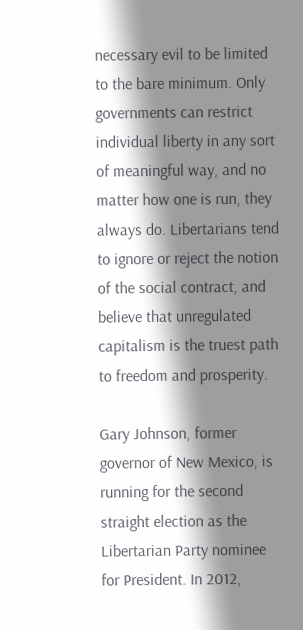necessary evil to be limited to the bare minimum. Only governments can restrict individual liberty in any sort of meaningful way, and no matter how one is run, they always do. Libertarians tend to ignore or reject the notion of the social contract, and believe that unregulated capitalism is the truest path to freedom and prosperity.

Gary Johnson, former governor of New Mexico, is running for the second straight election as the Libertarian Party nominee for President. In 2012,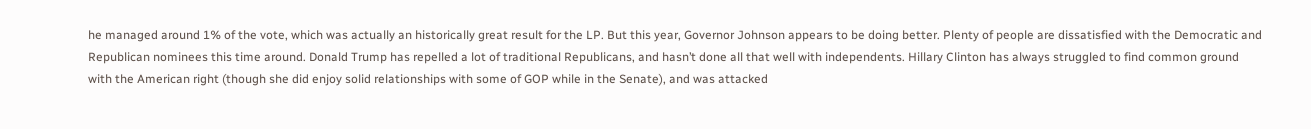he managed around 1% of the vote, which was actually an historically great result for the LP. But this year, Governor Johnson appears to be doing better. Plenty of people are dissatisfied with the Democratic and Republican nominees this time around. Donald Trump has repelled a lot of traditional Republicans, and hasn’t done all that well with independents. Hillary Clinton has always struggled to find common ground with the American right (though she did enjoy solid relationships with some of GOP while in the Senate), and was attacked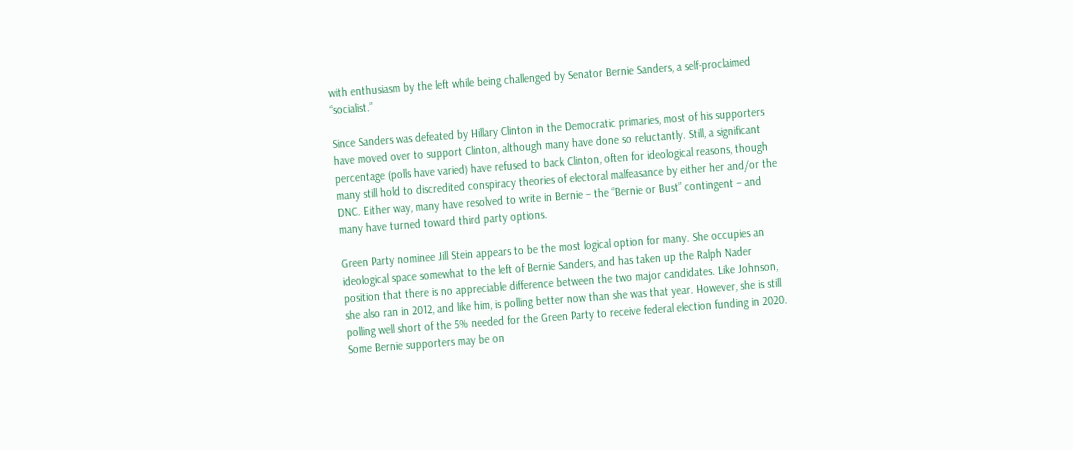with enthusiasm by the left while being challenged by Senator Bernie Sanders, a self-proclaimed “socialist.”

Since Sanders was defeated by Hillary Clinton in the Democratic primaries, most of his supporters have moved over to support Clinton, although many have done so reluctantly. Still, a significant percentage (polls have varied) have refused to back Clinton, often for ideological reasons, though many still hold to discredited conspiracy theories of electoral malfeasance by either her and/or the DNC. Either way, many have resolved to write in Bernie – the “Bernie or Bust” contingent – and many have turned toward third party options.

Green Party nominee Jill Stein appears to be the most logical option for many. She occupies an ideological space somewhat to the left of Bernie Sanders, and has taken up the Ralph Nader position that there is no appreciable difference between the two major candidates. Like Johnson, she also ran in 2012, and like him, is polling better now than she was that year. However, she is still polling well short of the 5% needed for the Green Party to receive federal election funding in 2020. Some Bernie supporters may be on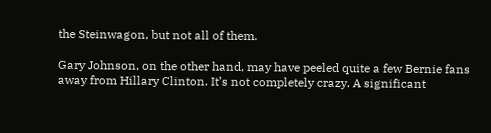the Steinwagon, but not all of them.

Gary Johnson, on the other hand, may have peeled quite a few Bernie fans away from Hillary Clinton. It’s not completely crazy. A significant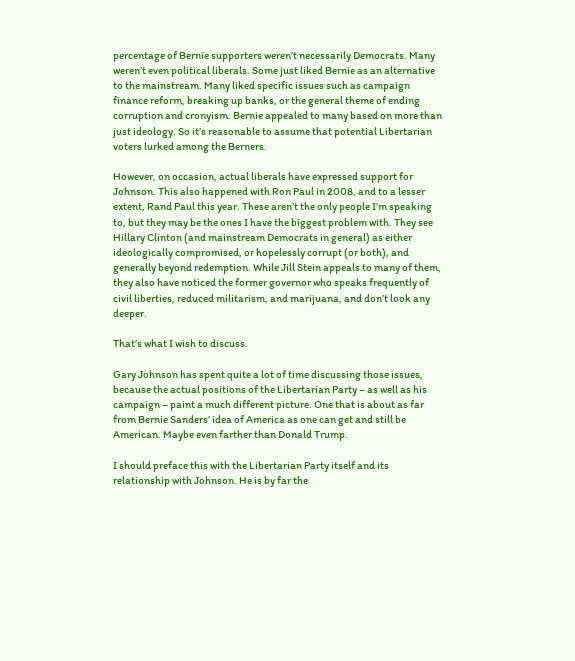percentage of Bernie supporters weren’t necessarily Democrats. Many weren’t even political liberals. Some just liked Bernie as an alternative to the mainstream. Many liked specific issues such as campaign finance reform, breaking up banks, or the general theme of ending corruption and cronyism. Bernie appealed to many based on more than just ideology. So it’s reasonable to assume that potential Libertarian voters lurked among the Berners.

However, on occasion, actual liberals have expressed support for Johnson. This also happened with Ron Paul in 2008, and to a lesser extent, Rand Paul this year. These aren’t the only people I’m speaking to, but they may be the ones I have the biggest problem with. They see Hillary Clinton (and mainstream Democrats in general) as either ideologically compromised, or hopelessly corrupt (or both), and generally beyond redemption. While Jill Stein appeals to many of them, they also have noticed the former governor who speaks frequently of civil liberties, reduced militarism, and marijuana, and don’t look any deeper.

That’s what I wish to discuss.

Gary Johnson has spent quite a lot of time discussing those issues, because the actual positions of the Libertarian Party – as well as his campaign – paint a much different picture. One that is about as far from Bernie Sanders’ idea of America as one can get and still be American. Maybe even farther than Donald Trump.

I should preface this with the Libertarian Party itself and its relationship with Johnson. He is by far the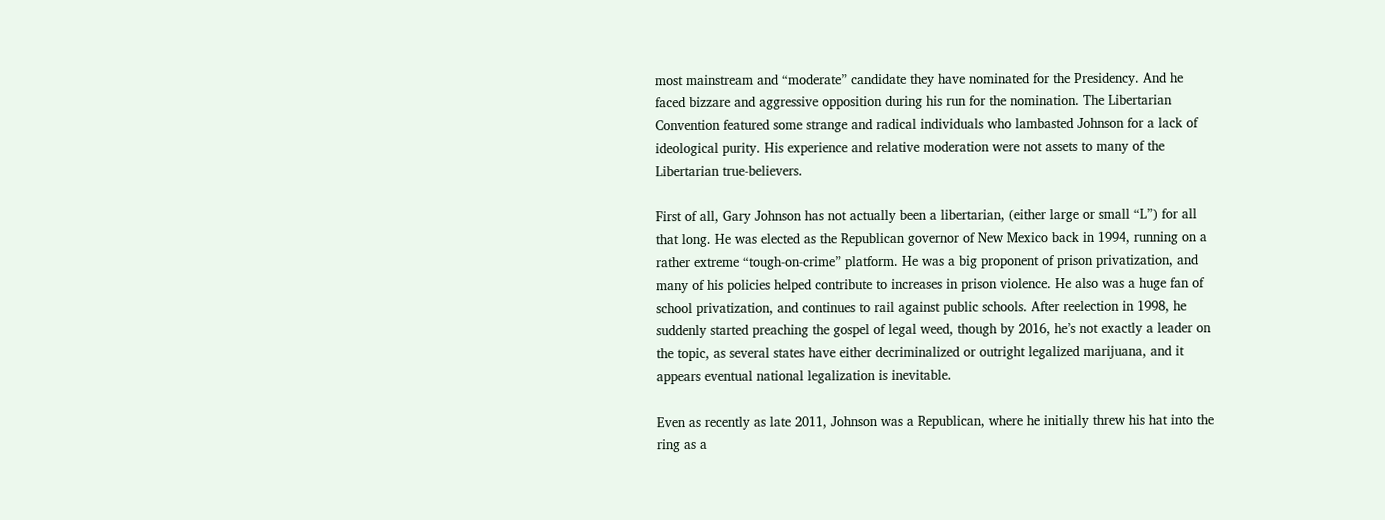most mainstream and “moderate” candidate they have nominated for the Presidency. And he faced bizzare and aggressive opposition during his run for the nomination. The Libertarian Convention featured some strange and radical individuals who lambasted Johnson for a lack of ideological purity. His experience and relative moderation were not assets to many of the Libertarian true-believers.

First of all, Gary Johnson has not actually been a libertarian, (either large or small “L”) for all that long. He was elected as the Republican governor of New Mexico back in 1994, running on a rather extreme “tough-on-crime” platform. He was a big proponent of prison privatization, and many of his policies helped contribute to increases in prison violence. He also was a huge fan of school privatization, and continues to rail against public schools. After reelection in 1998, he suddenly started preaching the gospel of legal weed, though by 2016, he’s not exactly a leader on the topic, as several states have either decriminalized or outright legalized marijuana, and it appears eventual national legalization is inevitable.

Even as recently as late 2011, Johnson was a Republican, where he initially threw his hat into the ring as a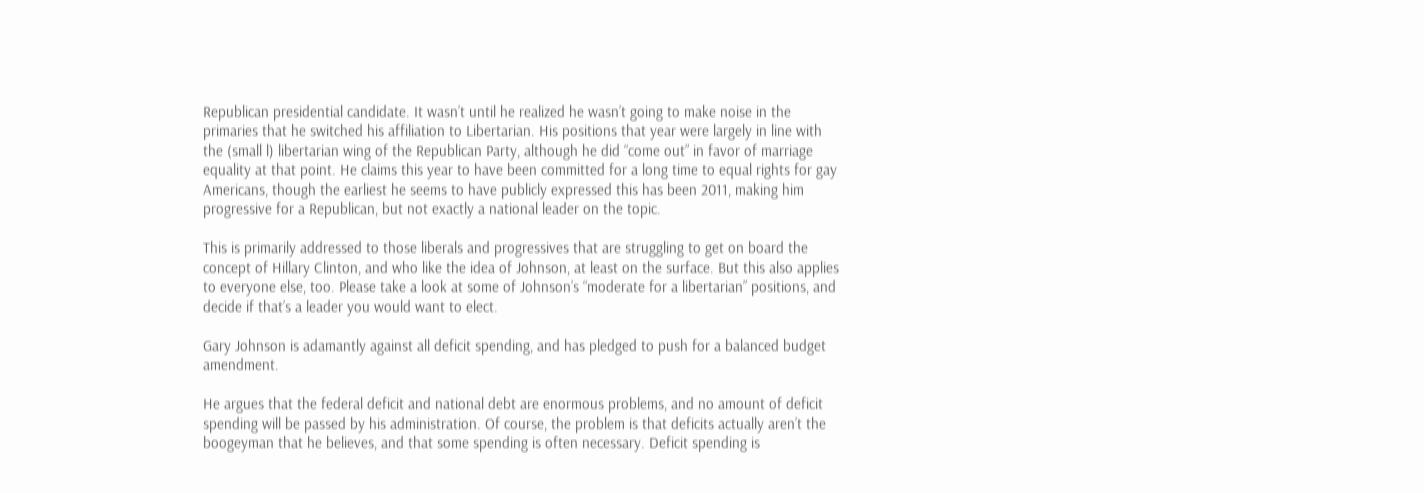Republican presidential candidate. It wasn’t until he realized he wasn’t going to make noise in the primaries that he switched his affiliation to Libertarian. His positions that year were largely in line with the (small l) libertarian wing of the Republican Party, although he did “come out” in favor of marriage equality at that point. He claims this year to have been committed for a long time to equal rights for gay Americans, though the earliest he seems to have publicly expressed this has been 2011, making him progressive for a Republican, but not exactly a national leader on the topic.

This is primarily addressed to those liberals and progressives that are struggling to get on board the concept of Hillary Clinton, and who like the idea of Johnson, at least on the surface. But this also applies to everyone else, too. Please take a look at some of Johnson’s “moderate for a libertarian” positions, and decide if that’s a leader you would want to elect.

Gary Johnson is adamantly against all deficit spending, and has pledged to push for a balanced budget amendment.

He argues that the federal deficit and national debt are enormous problems, and no amount of deficit spending will be passed by his administration. Of course, the problem is that deficits actually aren’t the boogeyman that he believes, and that some spending is often necessary. Deficit spending is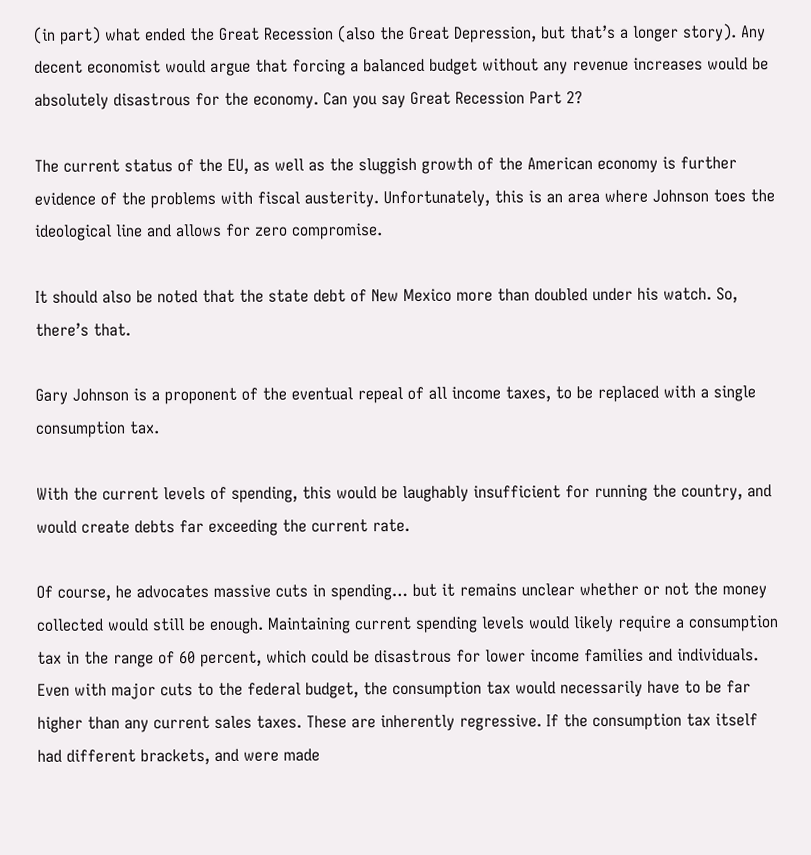(in part) what ended the Great Recession (also the Great Depression, but that’s a longer story). Any decent economist would argue that forcing a balanced budget without any revenue increases would be absolutely disastrous for the economy. Can you say Great Recession Part 2?

The current status of the EU, as well as the sluggish growth of the American economy is further evidence of the problems with fiscal austerity. Unfortunately, this is an area where Johnson toes the ideological line and allows for zero compromise.

It should also be noted that the state debt of New Mexico more than doubled under his watch. So, there’s that.

Gary Johnson is a proponent of the eventual repeal of all income taxes, to be replaced with a single consumption tax.

With the current levels of spending, this would be laughably insufficient for running the country, and would create debts far exceeding the current rate.

Of course, he advocates massive cuts in spending… but it remains unclear whether or not the money collected would still be enough. Maintaining current spending levels would likely require a consumption tax in the range of 60 percent, which could be disastrous for lower income families and individuals. Even with major cuts to the federal budget, the consumption tax would necessarily have to be far higher than any current sales taxes. These are inherently regressive. If the consumption tax itself had different brackets, and were made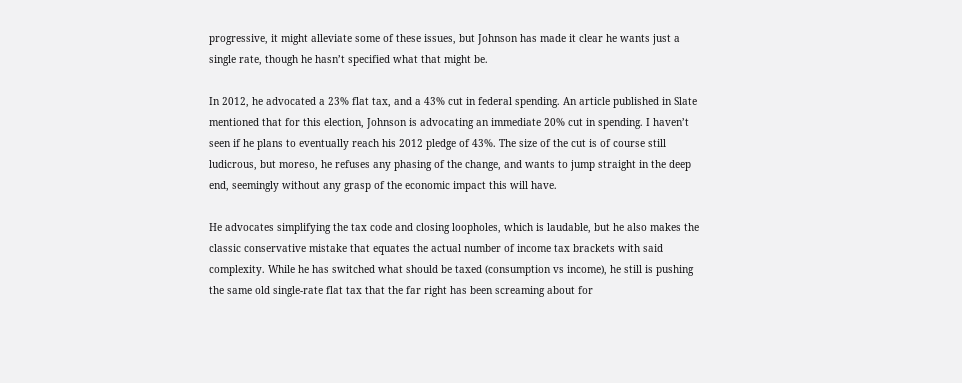progressive, it might alleviate some of these issues, but Johnson has made it clear he wants just a single rate, though he hasn’t specified what that might be.

In 2012, he advocated a 23% flat tax, and a 43% cut in federal spending. An article published in Slate mentioned that for this election, Johnson is advocating an immediate 20% cut in spending. I haven’t seen if he plans to eventually reach his 2012 pledge of 43%. The size of the cut is of course still ludicrous, but moreso, he refuses any phasing of the change, and wants to jump straight in the deep end, seemingly without any grasp of the economic impact this will have.

He advocates simplifying the tax code and closing loopholes, which is laudable, but he also makes the classic conservative mistake that equates the actual number of income tax brackets with said complexity. While he has switched what should be taxed (consumption vs income), he still is pushing the same old single-rate flat tax that the far right has been screaming about for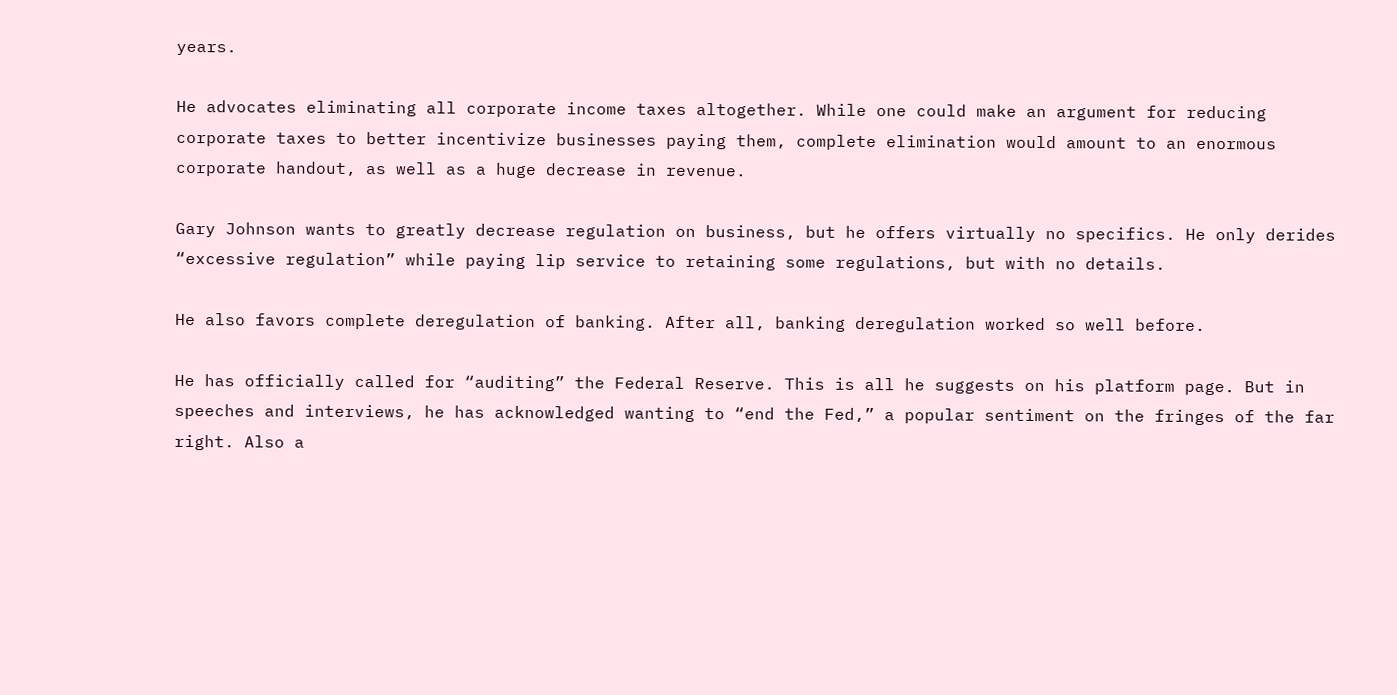years.

He advocates eliminating all corporate income taxes altogether. While one could make an argument for reducing corporate taxes to better incentivize businesses paying them, complete elimination would amount to an enormous corporate handout, as well as a huge decrease in revenue.

Gary Johnson wants to greatly decrease regulation on business, but he offers virtually no specifics. He only derides “excessive regulation” while paying lip service to retaining some regulations, but with no details.

He also favors complete deregulation of banking. After all, banking deregulation worked so well before.

He has officially called for “auditing” the Federal Reserve. This is all he suggests on his platform page. But in speeches and interviews, he has acknowledged wanting to “end the Fed,” a popular sentiment on the fringes of the far right. Also a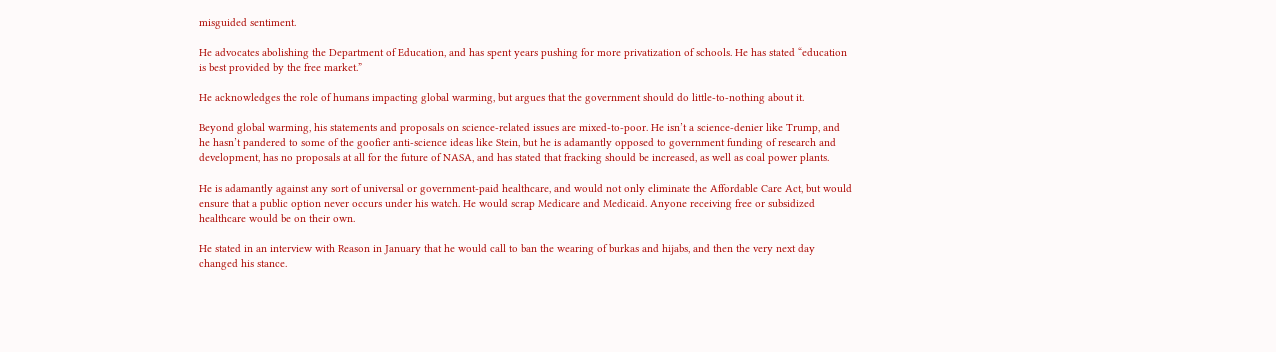misguided sentiment.

He advocates abolishing the Department of Education, and has spent years pushing for more privatization of schools. He has stated “education is best provided by the free market.”

He acknowledges the role of humans impacting global warming, but argues that the government should do little-to-nothing about it.

Beyond global warming, his statements and proposals on science-related issues are mixed-to-poor. He isn’t a science-denier like Trump, and he hasn’t pandered to some of the goofier anti-science ideas like Stein, but he is adamantly opposed to government funding of research and development, has no proposals at all for the future of NASA, and has stated that fracking should be increased, as well as coal power plants.

He is adamantly against any sort of universal or government-paid healthcare, and would not only eliminate the Affordable Care Act, but would ensure that a public option never occurs under his watch. He would scrap Medicare and Medicaid. Anyone receiving free or subsidized healthcare would be on their own.

He stated in an interview with Reason in January that he would call to ban the wearing of burkas and hijabs, and then the very next day changed his stance.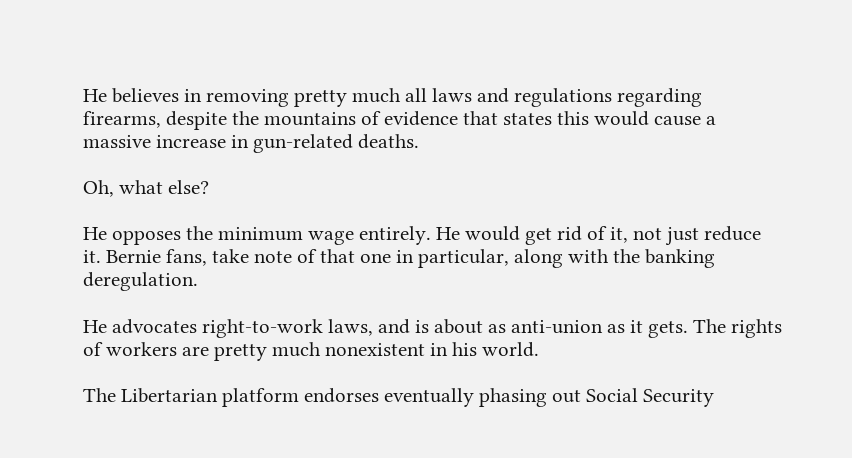He believes in removing pretty much all laws and regulations regarding firearms, despite the mountains of evidence that states this would cause a massive increase in gun-related deaths.

Oh, what else?

He opposes the minimum wage entirely. He would get rid of it, not just reduce it. Bernie fans, take note of that one in particular, along with the banking deregulation.

He advocates right-to-work laws, and is about as anti-union as it gets. The rights of workers are pretty much nonexistent in his world.

The Libertarian platform endorses eventually phasing out Social Security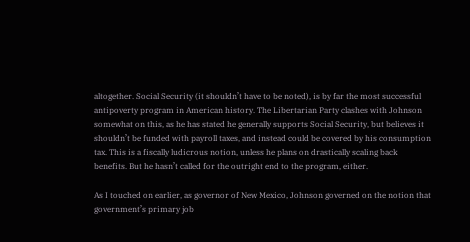altogether. Social Security (it shouldn’t have to be noted), is by far the most successful antipoverty program in American history. The Libertarian Party clashes with Johnson somewhat on this, as he has stated he generally supports Social Security, but believes it shouldn’t be funded with payroll taxes, and instead could be covered by his consumption tax. This is a fiscally ludicrous notion, unless he plans on drastically scaling back benefits. But he hasn’t called for the outright end to the program, either.

As I touched on earlier, as governor of New Mexico, Johnson governed on the notion that government’s primary job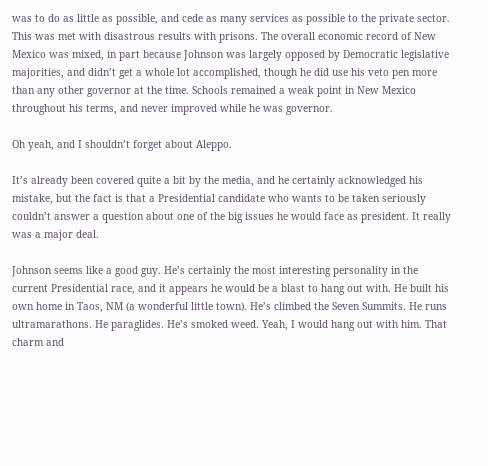was to do as little as possible, and cede as many services as possible to the private sector. This was met with disastrous results with prisons. The overall economic record of New Mexico was mixed, in part because Johnson was largely opposed by Democratic legislative majorities, and didn’t get a whole lot accomplished, though he did use his veto pen more than any other governor at the time. Schools remained a weak point in New Mexico throughout his terms, and never improved while he was governor.

Oh yeah, and I shouldn’t forget about Aleppo.

It’s already been covered quite a bit by the media, and he certainly acknowledged his mistake, but the fact is that a Presidential candidate who wants to be taken seriously couldn’t answer a question about one of the big issues he would face as president. It really was a major deal.

Johnson seems like a good guy. He’s certainly the most interesting personality in the current Presidential race, and it appears he would be a blast to hang out with. He built his own home in Taos, NM (a wonderful little town). He’s climbed the Seven Summits. He runs ultramarathons. He paraglides. He’s smoked weed. Yeah, I would hang out with him. That charm and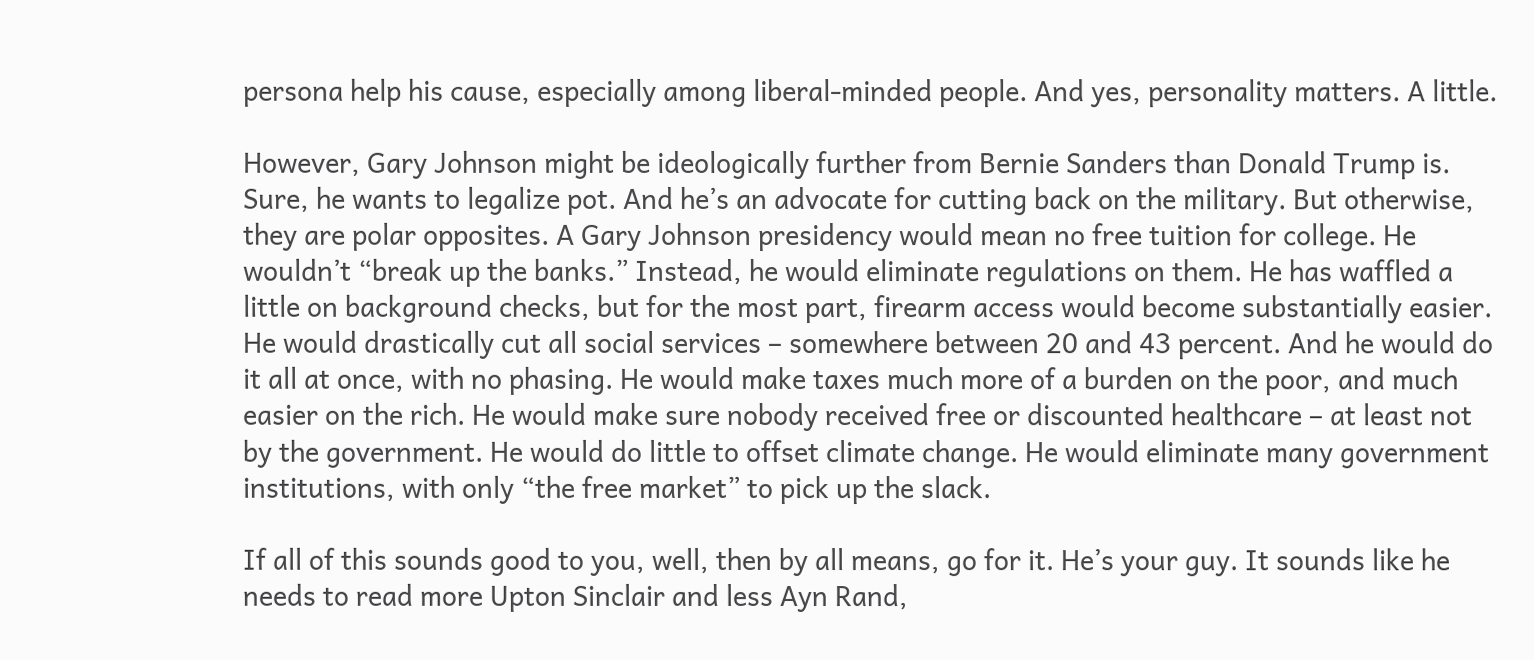persona help his cause, especially among liberal-minded people. And yes, personality matters. A little.

However, Gary Johnson might be ideologically further from Bernie Sanders than Donald Trump is. Sure, he wants to legalize pot. And he’s an advocate for cutting back on the military. But otherwise, they are polar opposites. A Gary Johnson presidency would mean no free tuition for college. He wouldn’t “break up the banks.” Instead, he would eliminate regulations on them. He has waffled a little on background checks, but for the most part, firearm access would become substantially easier. He would drastically cut all social services – somewhere between 20 and 43 percent. And he would do it all at once, with no phasing. He would make taxes much more of a burden on the poor, and much easier on the rich. He would make sure nobody received free or discounted healthcare – at least not by the government. He would do little to offset climate change. He would eliminate many government institutions, with only “the free market” to pick up the slack.

If all of this sounds good to you, well, then by all means, go for it. He’s your guy. It sounds like he needs to read more Upton Sinclair and less Ayn Rand,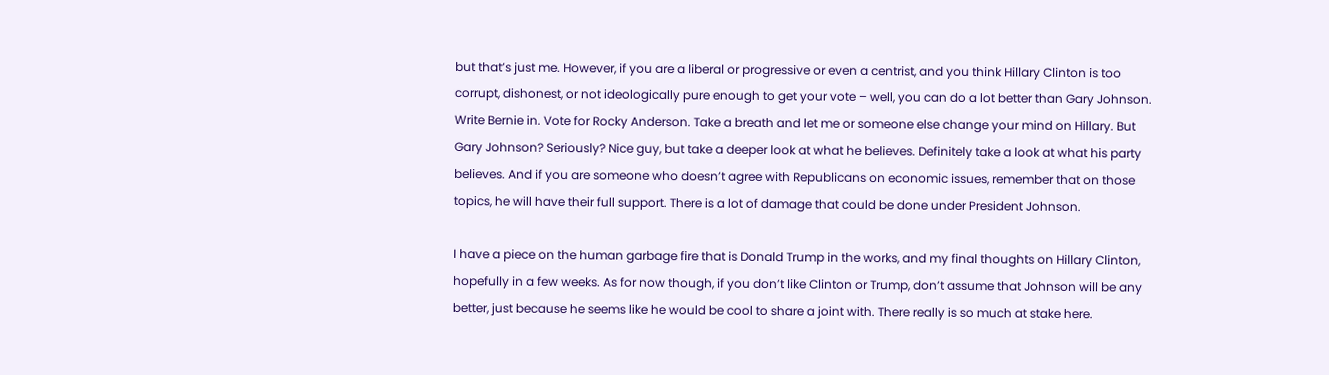but that’s just me. However, if you are a liberal or progressive or even a centrist, and you think Hillary Clinton is too corrupt, dishonest, or not ideologically pure enough to get your vote – well, you can do a lot better than Gary Johnson. Write Bernie in. Vote for Rocky Anderson. Take a breath and let me or someone else change your mind on Hillary. But Gary Johnson? Seriously? Nice guy, but take a deeper look at what he believes. Definitely take a look at what his party believes. And if you are someone who doesn’t agree with Republicans on economic issues, remember that on those topics, he will have their full support. There is a lot of damage that could be done under President Johnson.

I have a piece on the human garbage fire that is Donald Trump in the works, and my final thoughts on Hillary Clinton, hopefully in a few weeks. As for now though, if you don’t like Clinton or Trump, don’t assume that Johnson will be any better, just because he seems like he would be cool to share a joint with. There really is so much at stake here.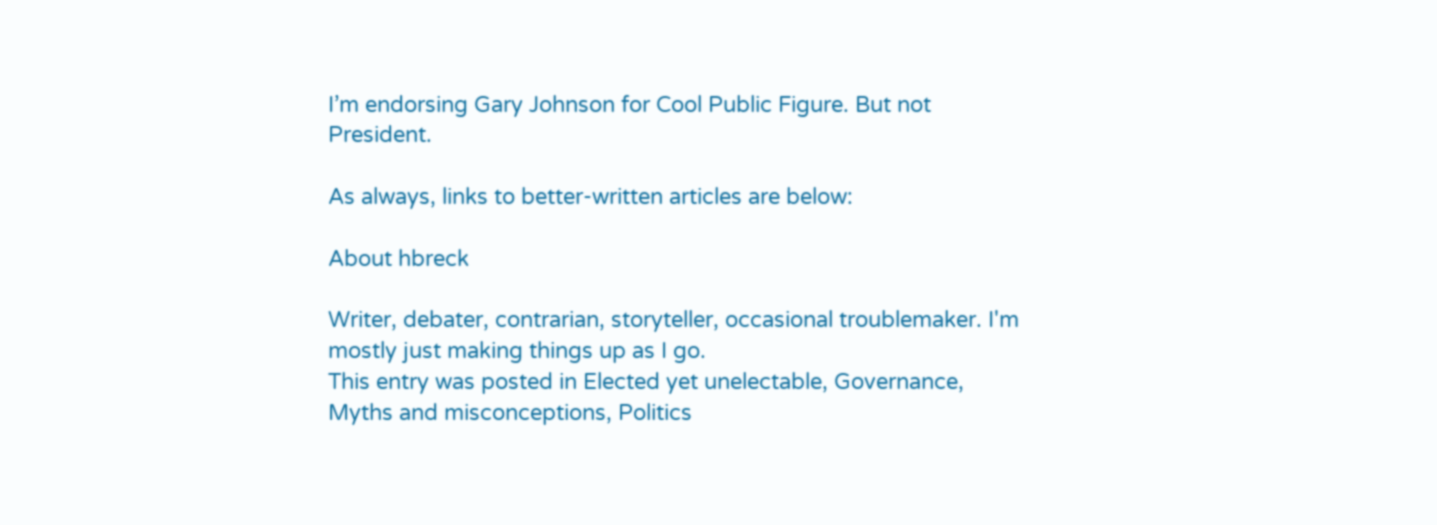I’m endorsing Gary Johnson for Cool Public Figure. But not President.

As always, links to better-written articles are below:

About hbreck

Writer, debater, contrarian, storyteller, occasional troublemaker. I'm mostly just making things up as I go.
This entry was posted in Elected yet unelectable, Governance, Myths and misconceptions, Politics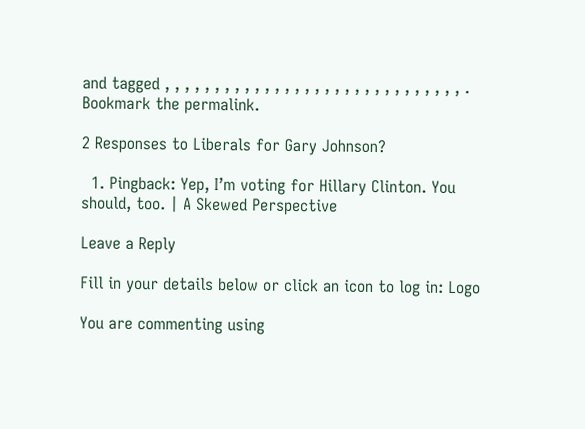and tagged , , , , , , , , , , , , , , , , , , , , , , , , , , , , , , . Bookmark the permalink.

2 Responses to Liberals for Gary Johnson?

  1. Pingback: Yep, I’m voting for Hillary Clinton. You should, too. | A Skewed Perspective

Leave a Reply

Fill in your details below or click an icon to log in: Logo

You are commenting using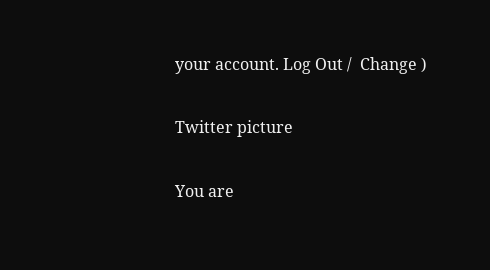your account. Log Out /  Change )

Twitter picture

You are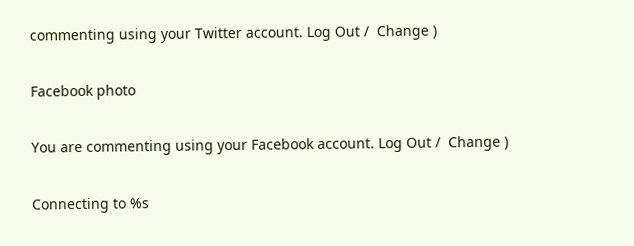commenting using your Twitter account. Log Out /  Change )

Facebook photo

You are commenting using your Facebook account. Log Out /  Change )

Connecting to %s